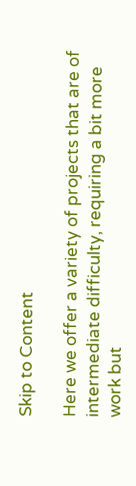Skip to Content

Here we offer a variety of projects that are of intermediate difficulty, requiring a bit more work but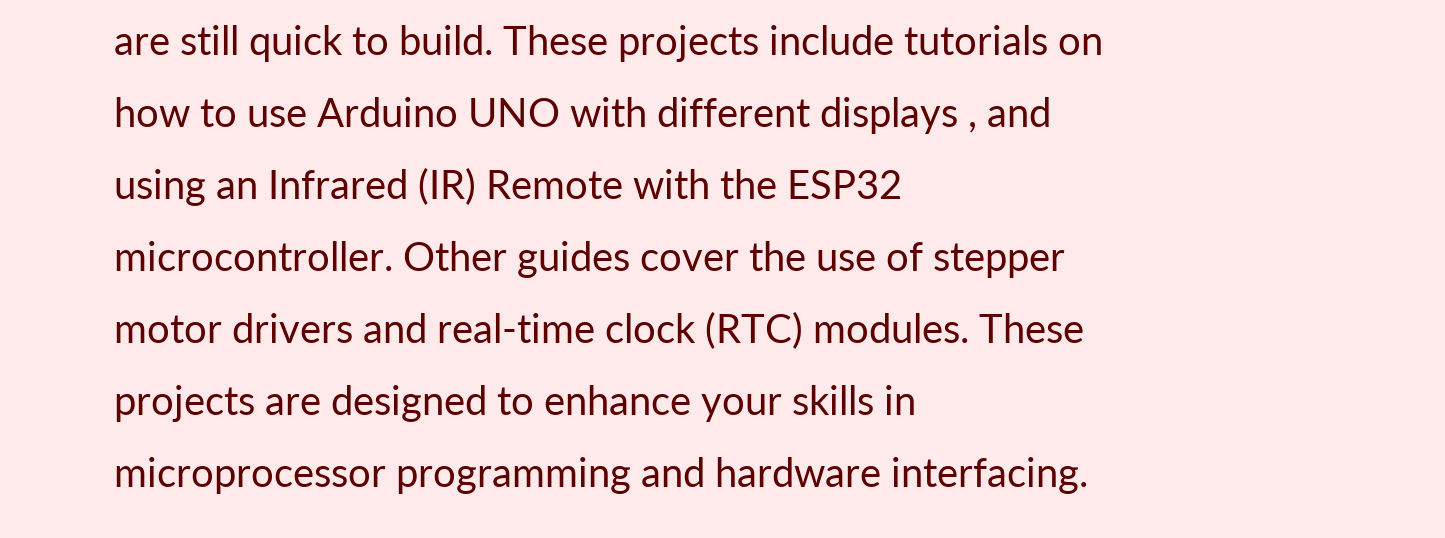are still quick to build. These projects include tutorials on how to use Arduino UNO with different displays , and using an Infrared (IR) Remote with the ESP32 microcontroller. Other guides cover the use of stepper motor drivers and real-time clock (RTC) modules. These projects are designed to enhance your skills in microprocessor programming and hardware interfacing.